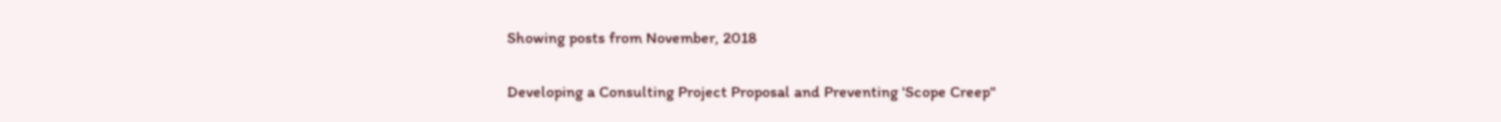Showing posts from November, 2018

Developing a Consulting Project Proposal and Preventing 'Scope Creep"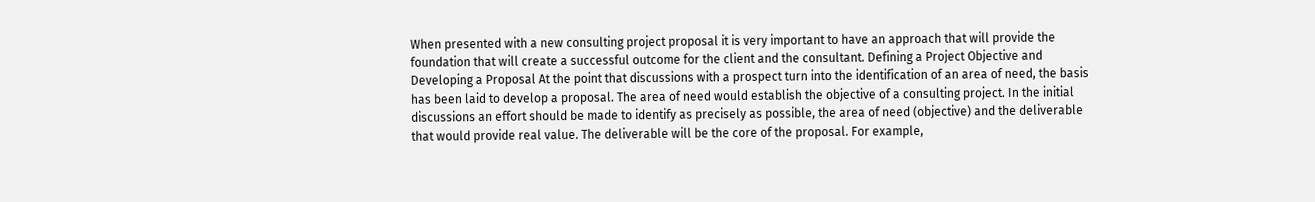When presented with a new consulting project proposal it is very important to have an approach that will provide the foundation that will create a successful outcome for the client and the consultant. Defining a Project Objective and Developing a Proposal At the point that discussions with a prospect turn into the identification of an area of need, the basis has been laid to develop a proposal. The area of need would establish the objective of a consulting project. In the initial discussions an effort should be made to identify as precisely as possible, the area of need (objective) and the deliverable that would provide real value. The deliverable will be the core of the proposal. For example,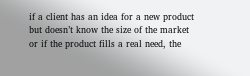if a client has an idea for a new product but doesn’t know the size of the market or if the product fills a real need, the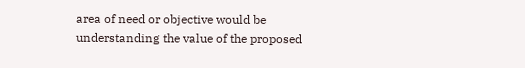area of need or objective would be understanding the value of the proposed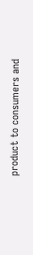product to consumers and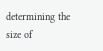determining the size of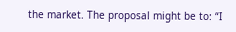the market. The proposal might be to: “I